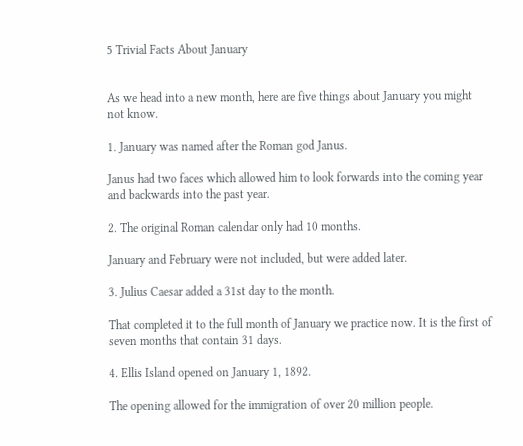5 Trivial Facts About January


As we head into a new month, here are five things about January you might not know.

1. January was named after the Roman god Janus.

Janus had two faces which allowed him to look forwards into the coming year and backwards into the past year.

2. The original Roman calendar only had 10 months.

January and February were not included, but were added later.

3. Julius Caesar added a 31st day to the month.

That completed it to the full month of January we practice now. It is the first of seven months that contain 31 days.

4. Ellis Island opened on January 1, 1892.

The opening allowed for the immigration of over 20 million people.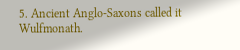5. Ancient Anglo-Saxons called it Wulfmonath.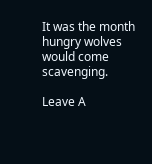It was the month hungry wolves would come scavenging.

Leave A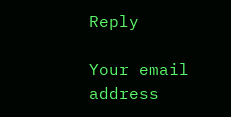Reply

Your email address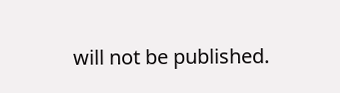will not be published.